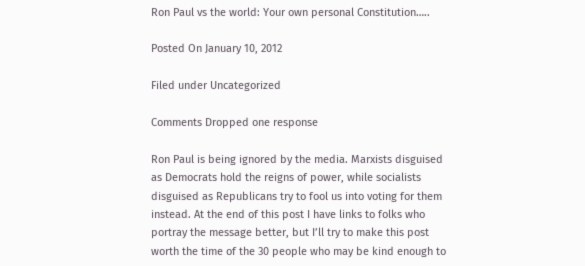Ron Paul vs the world: Your own personal Constitution…..

Posted On January 10, 2012

Filed under Uncategorized

Comments Dropped one response

Ron Paul is being ignored by the media. Marxists disguised as Democrats hold the reigns of power, while socialists disguised as Republicans try to fool us into voting for them instead. At the end of this post I have links to folks who portray the message better, but I’ll try to make this post worth the time of the 30 people who may be kind enough to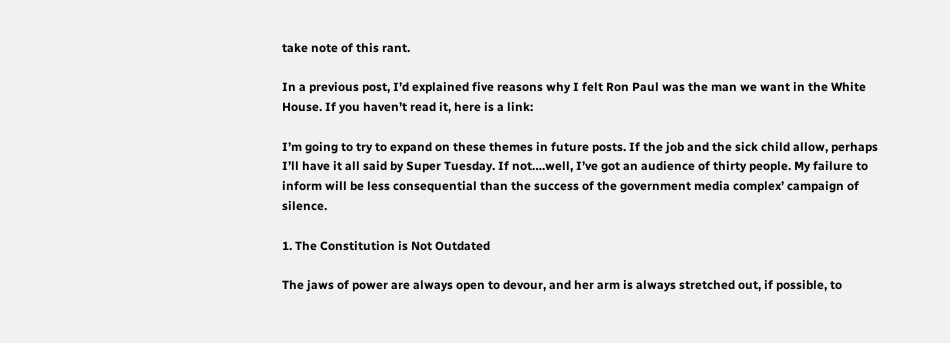take note of this rant.

In a previous post, I’d explained five reasons why I felt Ron Paul was the man we want in the White House. If you haven’t read it, here is a link:

I’m going to try to expand on these themes in future posts. If the job and the sick child allow, perhaps I’ll have it all said by Super Tuesday. If not….well, I’ve got an audience of thirty people. My failure to inform will be less consequential than the success of the government media complex’ campaign of silence.

1. The Constitution is Not Outdated

The jaws of power are always open to devour, and her arm is always stretched out, if possible, to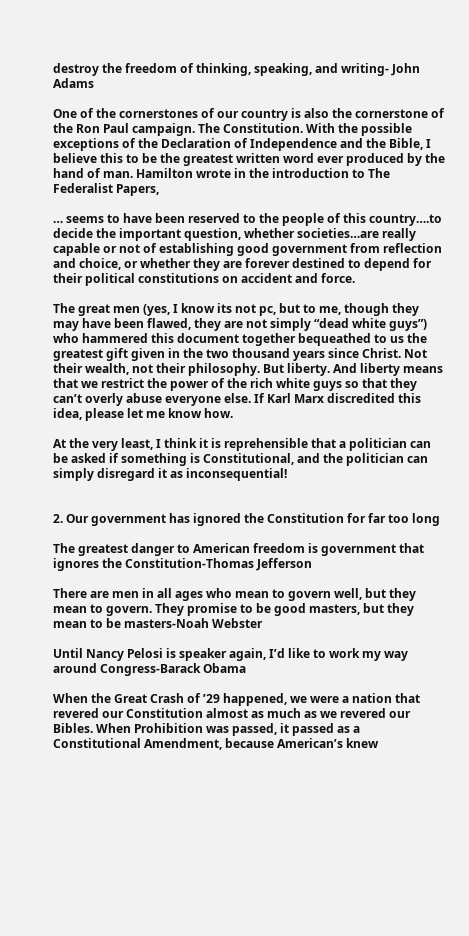destroy the freedom of thinking, speaking, and writing- John Adams

One of the cornerstones of our country is also the cornerstone of the Ron Paul campaign. The Constitution. With the possible exceptions of the Declaration of Independence and the Bible, I believe this to be the greatest written word ever produced by the hand of man. Hamilton wrote in the introduction to The Federalist Papers,

… seems to have been reserved to the people of this country….to decide the important question, whether societies…are really capable or not of establishing good government from reflection and choice, or whether they are forever destined to depend for their political constitutions on accident and force.

The great men (yes, I know its not pc, but to me, though they may have been flawed, they are not simply “dead white guys”) who hammered this document together bequeathed to us the greatest gift given in the two thousand years since Christ. Not their wealth, not their philosophy. But liberty. And liberty means that we restrict the power of the rich white guys so that they can’t overly abuse everyone else. If Karl Marx discredited this idea, please let me know how.

At the very least, I think it is reprehensible that a politician can be asked if something is Constitutional, and the politician can simply disregard it as inconsequential!


2. Our government has ignored the Constitution for far too long

The greatest danger to American freedom is government that ignores the Constitution-Thomas Jefferson

There are men in all ages who mean to govern well, but they mean to govern. They promise to be good masters, but they mean to be masters-Noah Webster

Until Nancy Pelosi is speaker again, I’d like to work my way around Congress-Barack Obama

When the Great Crash of ’29 happened, we were a nation that revered our Constitution almost as much as we revered our Bibles. When Prohibition was passed, it passed as a Constitutional Amendment, because American’s knew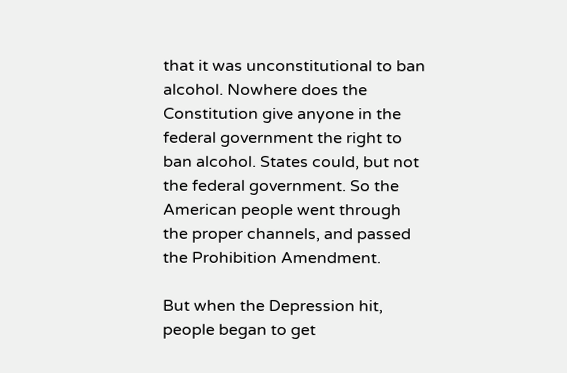that it was unconstitutional to ban alcohol. Nowhere does the Constitution give anyone in the federal government the right to ban alcohol. States could, but not the federal government. So the American people went through the proper channels, and passed the Prohibition Amendment.

But when the Depression hit, people began to get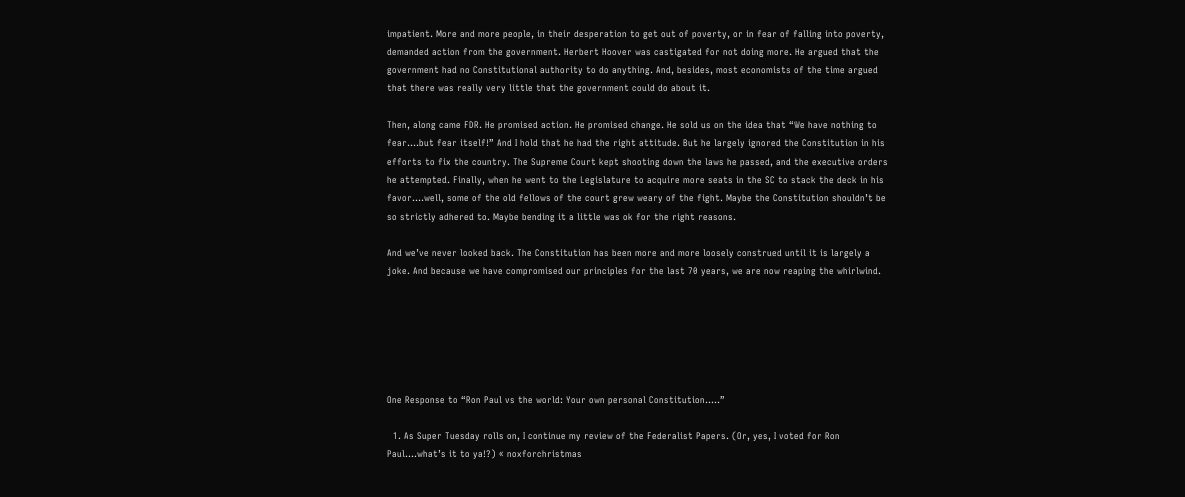impatient. More and more people, in their desperation to get out of poverty, or in fear of falling into poverty, demanded action from the government. Herbert Hoover was castigated for not doing more. He argued that the government had no Constitutional authority to do anything. And, besides, most economists of the time argued that there was really very little that the government could do about it.

Then, along came FDR. He promised action. He promised change. He sold us on the idea that “We have nothing to fear….but fear itself!” And I hold that he had the right attitude. But he largely ignored the Constitution in his efforts to fix the country. The Supreme Court kept shooting down the laws he passed, and the executive orders he attempted. Finally, when he went to the Legislature to acquire more seats in the SC to stack the deck in his favor….well, some of the old fellows of the court grew weary of the fight. Maybe the Constitution shouldn’t be so strictly adhered to. Maybe bending it a little was ok for the right reasons.

And we’ve never looked back. The Constitution has been more and more loosely construed until it is largely a joke. And because we have compromised our principles for the last 70 years, we are now reaping the whirlwind.






One Response to “Ron Paul vs the world: Your own personal Constitution…..”

  1. As Super Tuesday rolls on, I continue my review of the Federalist Papers. (Or, yes, I voted for Ron Paul….what’s it to ya!?) « noxforchristmas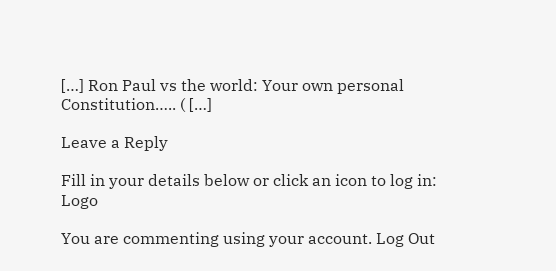[…] Ron Paul vs the world: Your own personal Constitution….. ( […]

Leave a Reply

Fill in your details below or click an icon to log in: Logo

You are commenting using your account. Log Out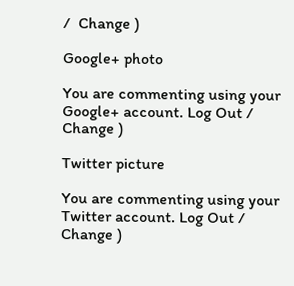/  Change )

Google+ photo

You are commenting using your Google+ account. Log Out /  Change )

Twitter picture

You are commenting using your Twitter account. Log Out /  Change )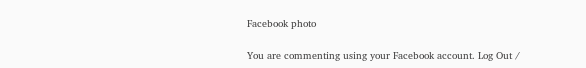Facebook photo

You are commenting using your Facebook account. Log Out /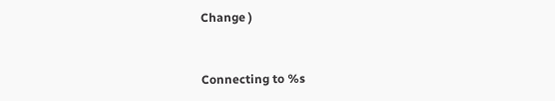Change )


Connecting to %s